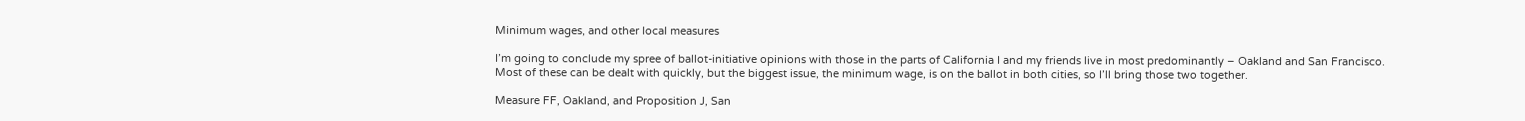Minimum wages, and other local measures

I’m going to conclude my spree of ballot-initiative opinions with those in the parts of California I and my friends live in most predominantly – Oakland and San Francisco. Most of these can be dealt with quickly, but the biggest issue, the minimum wage, is on the ballot in both cities, so I’ll bring those two together.

Measure FF, Oakland, and Proposition J, San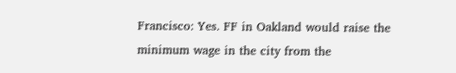Francisco: Yes. FF in Oakland would raise the minimum wage in the city from the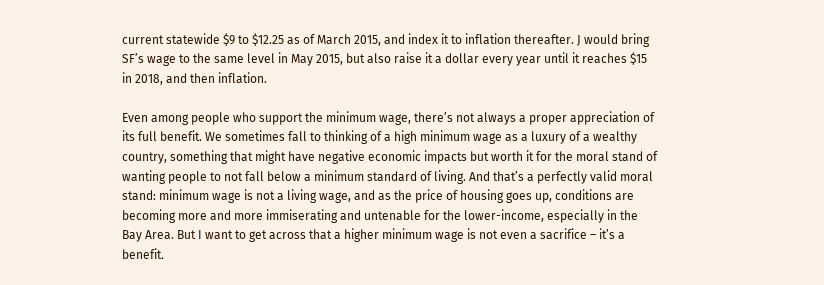current statewide $9 to $12.25 as of March 2015, and index it to inflation thereafter. J would bring SF’s wage to the same level in May 2015, but also raise it a dollar every year until it reaches $15 in 2018, and then inflation.

Even among people who support the minimum wage, there’s not always a proper appreciation of its full benefit. We sometimes fall to thinking of a high minimum wage as a luxury of a wealthy country, something that might have negative economic impacts but worth it for the moral stand of wanting people to not fall below a minimum standard of living. And that’s a perfectly valid moral stand: minimum wage is not a living wage, and as the price of housing goes up, conditions are becoming more and more immiserating and untenable for the lower-income, especially in the Bay Area. But I want to get across that a higher minimum wage is not even a sacrifice – it’s a benefit.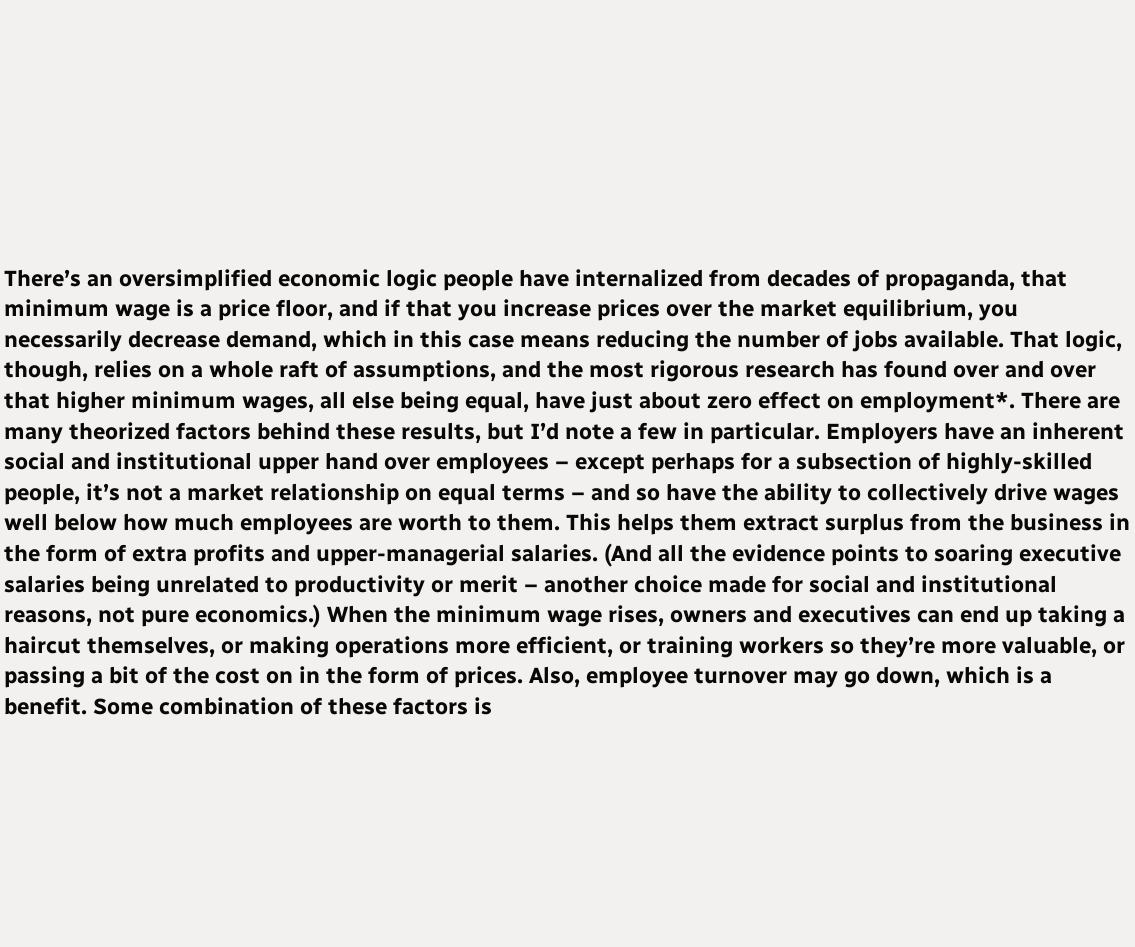There’s an oversimplified economic logic people have internalized from decades of propaganda, that minimum wage is a price floor, and if that you increase prices over the market equilibrium, you necessarily decrease demand, which in this case means reducing the number of jobs available. That logic, though, relies on a whole raft of assumptions, and the most rigorous research has found over and over that higher minimum wages, all else being equal, have just about zero effect on employment*. There are many theorized factors behind these results, but I’d note a few in particular. Employers have an inherent social and institutional upper hand over employees – except perhaps for a subsection of highly-skilled people, it’s not a market relationship on equal terms – and so have the ability to collectively drive wages well below how much employees are worth to them. This helps them extract surplus from the business in the form of extra profits and upper-managerial salaries. (And all the evidence points to soaring executive salaries being unrelated to productivity or merit – another choice made for social and institutional reasons, not pure economics.) When the minimum wage rises, owners and executives can end up taking a haircut themselves, or making operations more efficient, or training workers so they’re more valuable, or passing a bit of the cost on in the form of prices. Also, employee turnover may go down, which is a benefit. Some combination of these factors is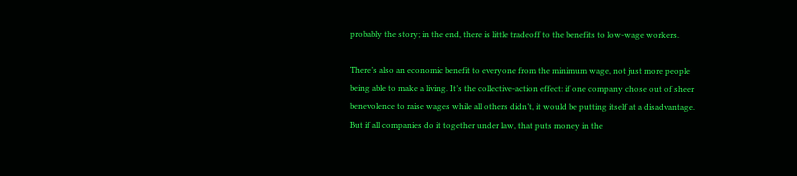probably the story; in the end, there is little tradeoff to the benefits to low-wage workers.

There’s also an economic benefit to everyone from the minimum wage, not just more people being able to make a living. It’s the collective-action effect: if one company chose out of sheer benevolence to raise wages while all others didn’t, it would be putting itself at a disadvantage. But if all companies do it together under law, that puts money in the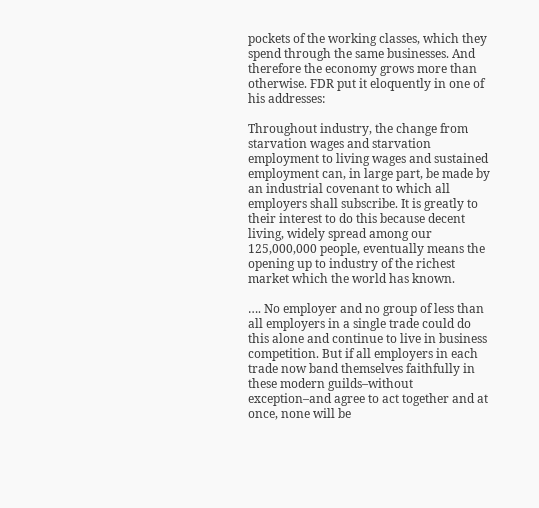pockets of the working classes, which they spend through the same businesses. And therefore the economy grows more than otherwise. FDR put it eloquently in one of his addresses:

Throughout industry, the change from starvation wages and starvation employment to living wages and sustained employment can, in large part, be made by an industrial covenant to which all employers shall subscribe. It is greatly to their interest to do this because decent living, widely spread among our 125,000,000 people, eventually means the opening up to industry of the richest market which the world has known.

…. No employer and no group of less than all employers in a single trade could do this alone and continue to live in business competition. But if all employers in each trade now band themselves faithfully in these modern guilds–without exception–and agree to act together and at once, none will be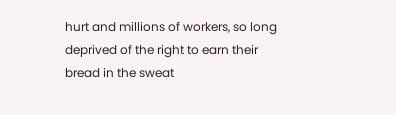hurt and millions of workers, so long deprived of the right to earn their bread in the sweat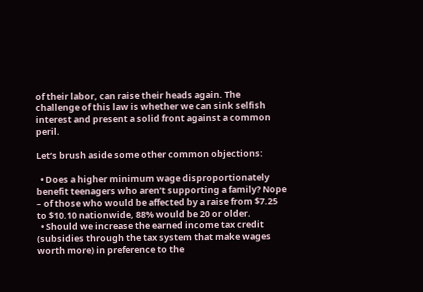of their labor, can raise their heads again. The challenge of this law is whether we can sink selfish interest and present a solid front against a common peril.

Let’s brush aside some other common objections:

  • Does a higher minimum wage disproportionately benefit teenagers who aren’t supporting a family? Nope – of those who would be affected by a raise from $7.25 to $10.10 nationwide, 88% would be 20 or older.
  • Should we increase the earned income tax credit (subsidies through the tax system that make wages worth more) in preference to the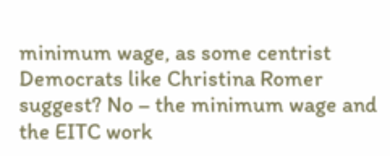minimum wage, as some centrist Democrats like Christina Romer suggest? No – the minimum wage and the EITC work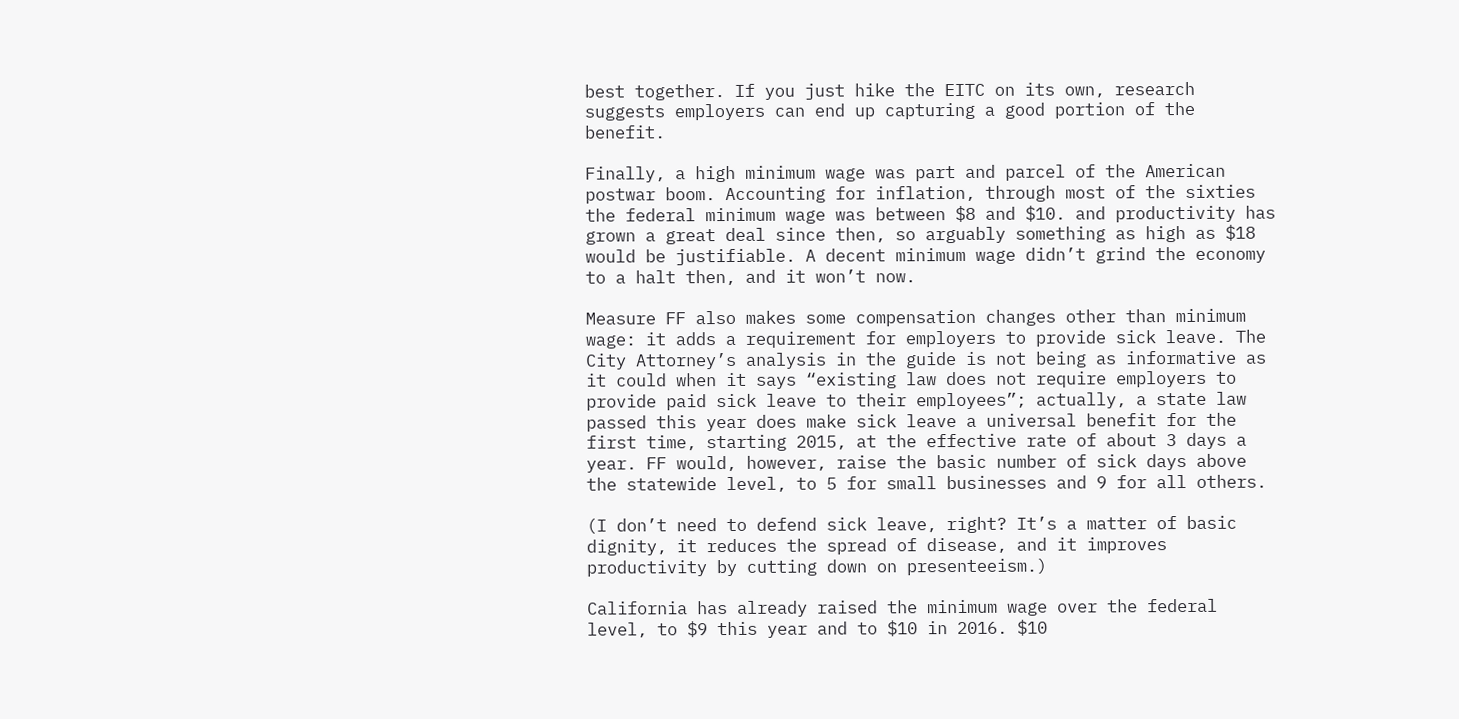best together. If you just hike the EITC on its own, research suggests employers can end up capturing a good portion of the benefit.

Finally, a high minimum wage was part and parcel of the American postwar boom. Accounting for inflation, through most of the sixties the federal minimum wage was between $8 and $10. and productivity has grown a great deal since then, so arguably something as high as $18 would be justifiable. A decent minimum wage didn’t grind the economy to a halt then, and it won’t now.

Measure FF also makes some compensation changes other than minimum wage: it adds a requirement for employers to provide sick leave. The City Attorney’s analysis in the guide is not being as informative as it could when it says “existing law does not require employers to provide paid sick leave to their employees”; actually, a state law passed this year does make sick leave a universal benefit for the first time, starting 2015, at the effective rate of about 3 days a year. FF would, however, raise the basic number of sick days above the statewide level, to 5 for small businesses and 9 for all others.

(I don’t need to defend sick leave, right? It’s a matter of basic dignity, it reduces the spread of disease, and it improves productivity by cutting down on presenteeism.)

California has already raised the minimum wage over the federal level, to $9 this year and to $10 in 2016. $10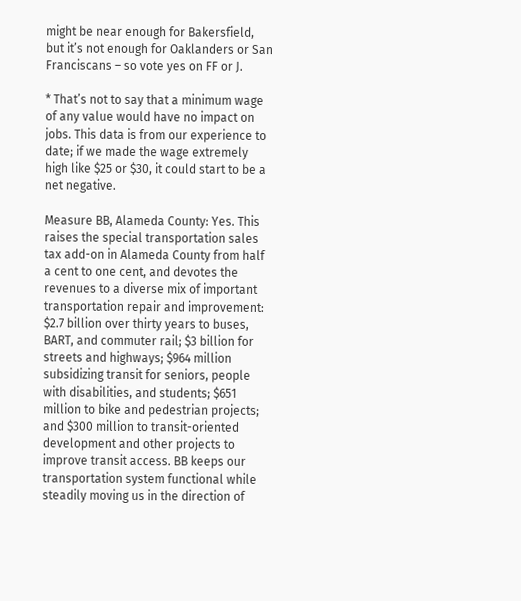might be near enough for Bakersfield, but it’s not enough for Oaklanders or San Franciscans – so vote yes on FF or J.

* That’s not to say that a minimum wage of any value would have no impact on jobs. This data is from our experience to date; if we made the wage extremely high like $25 or $30, it could start to be a net negative.

Measure BB, Alameda County: Yes. This raises the special transportation sales tax add-on in Alameda County from half a cent to one cent, and devotes the revenues to a diverse mix of important transportation repair and improvement: $2.7 billion over thirty years to buses, BART, and commuter rail; $3 billion for streets and highways; $964 million subsidizing transit for seniors, people with disabilities, and students; $651 million to bike and pedestrian projects; and $300 million to transit-oriented development and other projects to improve transit access. BB keeps our transportation system functional while steadily moving us in the direction of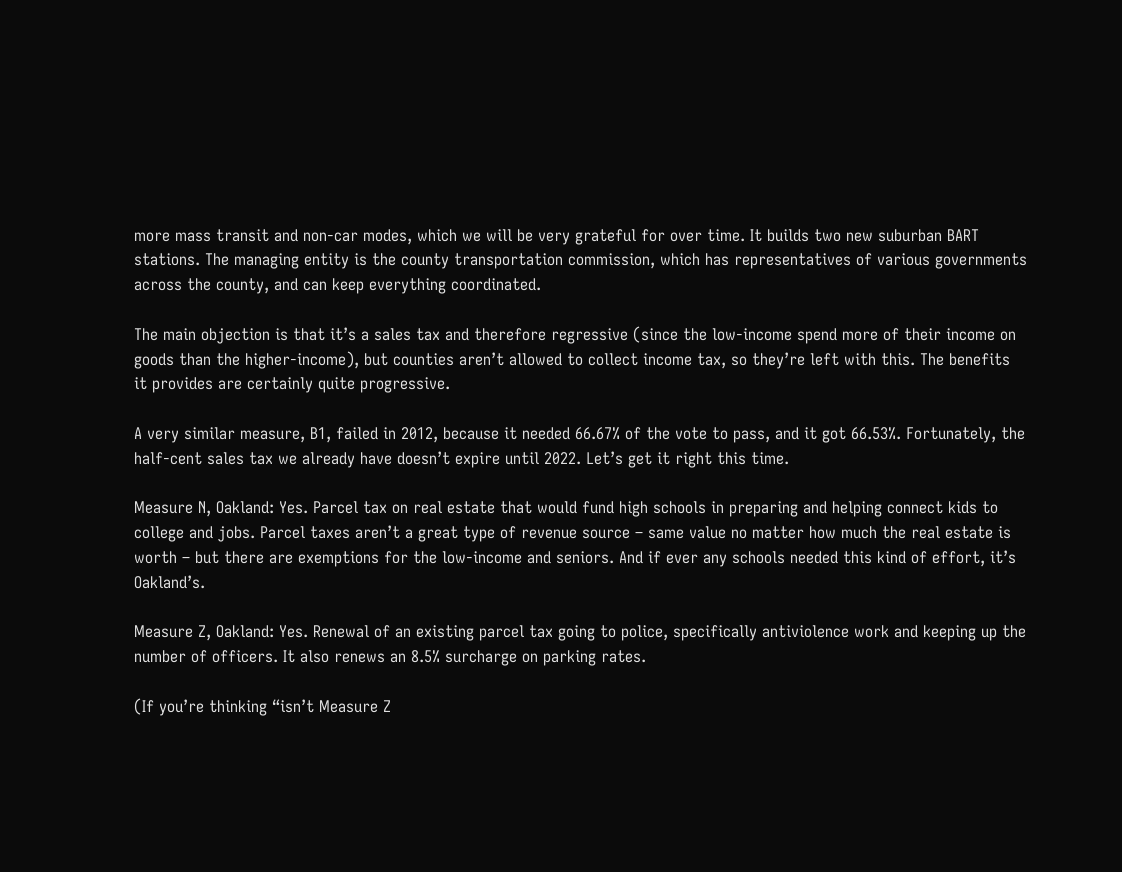more mass transit and non-car modes, which we will be very grateful for over time. It builds two new suburban BART stations. The managing entity is the county transportation commission, which has representatives of various governments across the county, and can keep everything coordinated.

The main objection is that it’s a sales tax and therefore regressive (since the low-income spend more of their income on goods than the higher-income), but counties aren’t allowed to collect income tax, so they’re left with this. The benefits it provides are certainly quite progressive.

A very similar measure, B1, failed in 2012, because it needed 66.67% of the vote to pass, and it got 66.53%. Fortunately, the half-cent sales tax we already have doesn’t expire until 2022. Let’s get it right this time.

Measure N, Oakland: Yes. Parcel tax on real estate that would fund high schools in preparing and helping connect kids to college and jobs. Parcel taxes aren’t a great type of revenue source – same value no matter how much the real estate is worth – but there are exemptions for the low-income and seniors. And if ever any schools needed this kind of effort, it’s Oakland’s.

Measure Z, Oakland: Yes. Renewal of an existing parcel tax going to police, specifically antiviolence work and keeping up the number of officers. It also renews an 8.5% surcharge on parking rates.

(If you’re thinking “isn’t Measure Z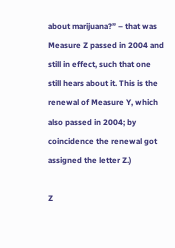about marijuana?” – that was Measure Z passed in 2004 and still in effect, such that one still hears about it. This is the renewal of Measure Y, which also passed in 2004; by coincidence the renewal got assigned the letter Z.)

Z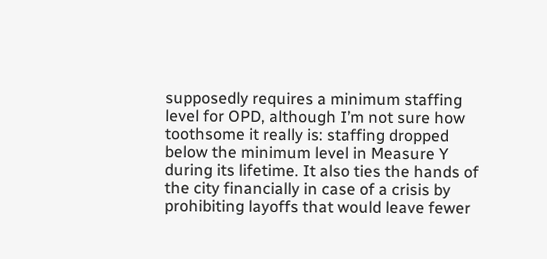supposedly requires a minimum staffing level for OPD, although I’m not sure how toothsome it really is: staffing dropped below the minimum level in Measure Y during its lifetime. It also ties the hands of the city financially in case of a crisis by prohibiting layoffs that would leave fewer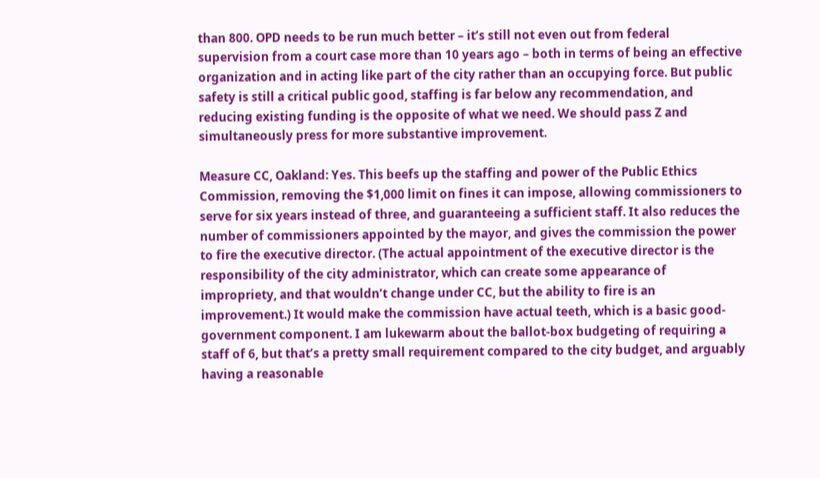than 800. OPD needs to be run much better – it’s still not even out from federal supervision from a court case more than 10 years ago – both in terms of being an effective organization and in acting like part of the city rather than an occupying force. But public safety is still a critical public good, staffing is far below any recommendation, and reducing existing funding is the opposite of what we need. We should pass Z and simultaneously press for more substantive improvement.

Measure CC, Oakland: Yes. This beefs up the staffing and power of the Public Ethics Commission, removing the $1,000 limit on fines it can impose, allowing commissioners to serve for six years instead of three, and guaranteeing a sufficient staff. It also reduces the number of commissioners appointed by the mayor, and gives the commission the power to fire the executive director. (The actual appointment of the executive director is the responsibility of the city administrator, which can create some appearance of impropriety, and that wouldn’t change under CC, but the ability to fire is an improvement.) It would make the commission have actual teeth, which is a basic good-government component. I am lukewarm about the ballot-box budgeting of requiring a staff of 6, but that’s a pretty small requirement compared to the city budget, and arguably having a reasonable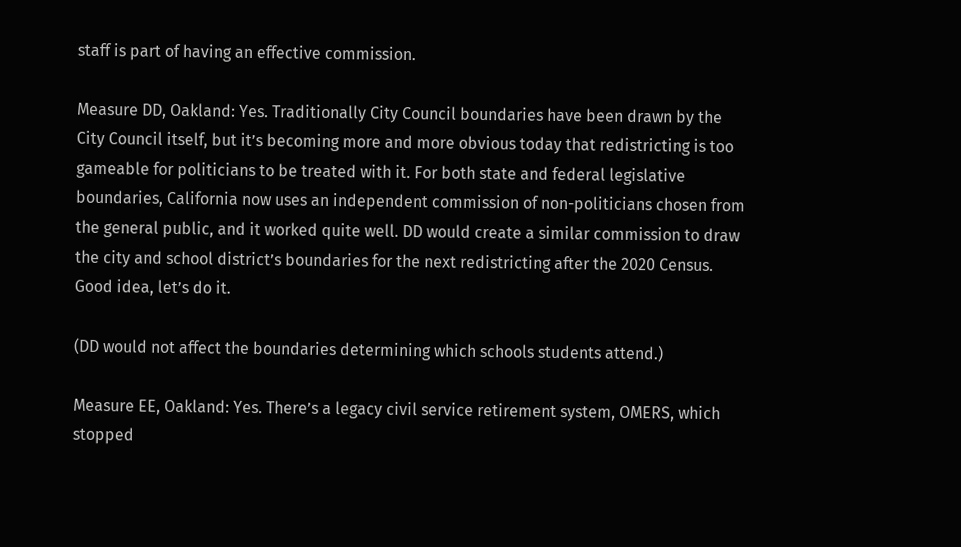staff is part of having an effective commission.

Measure DD, Oakland: Yes. Traditionally City Council boundaries have been drawn by the City Council itself, but it’s becoming more and more obvious today that redistricting is too gameable for politicians to be treated with it. For both state and federal legislative boundaries, California now uses an independent commission of non-politicians chosen from the general public, and it worked quite well. DD would create a similar commission to draw the city and school district’s boundaries for the next redistricting after the 2020 Census. Good idea, let’s do it.

(DD would not affect the boundaries determining which schools students attend.)

Measure EE, Oakland: Yes. There’s a legacy civil service retirement system, OMERS, which stopped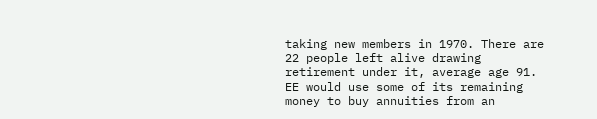taking new members in 1970. There are 22 people left alive drawing retirement under it, average age 91. EE would use some of its remaining money to buy annuities from an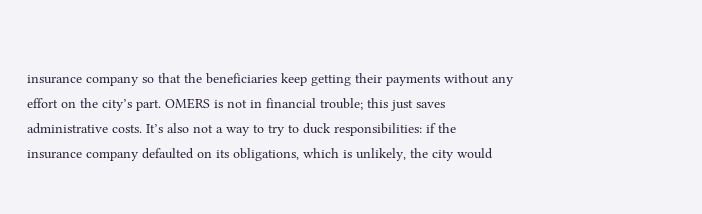insurance company so that the beneficiaries keep getting their payments without any effort on the city’s part. OMERS is not in financial trouble; this just saves administrative costs. It’s also not a way to try to duck responsibilities: if the insurance company defaulted on its obligations, which is unlikely, the city would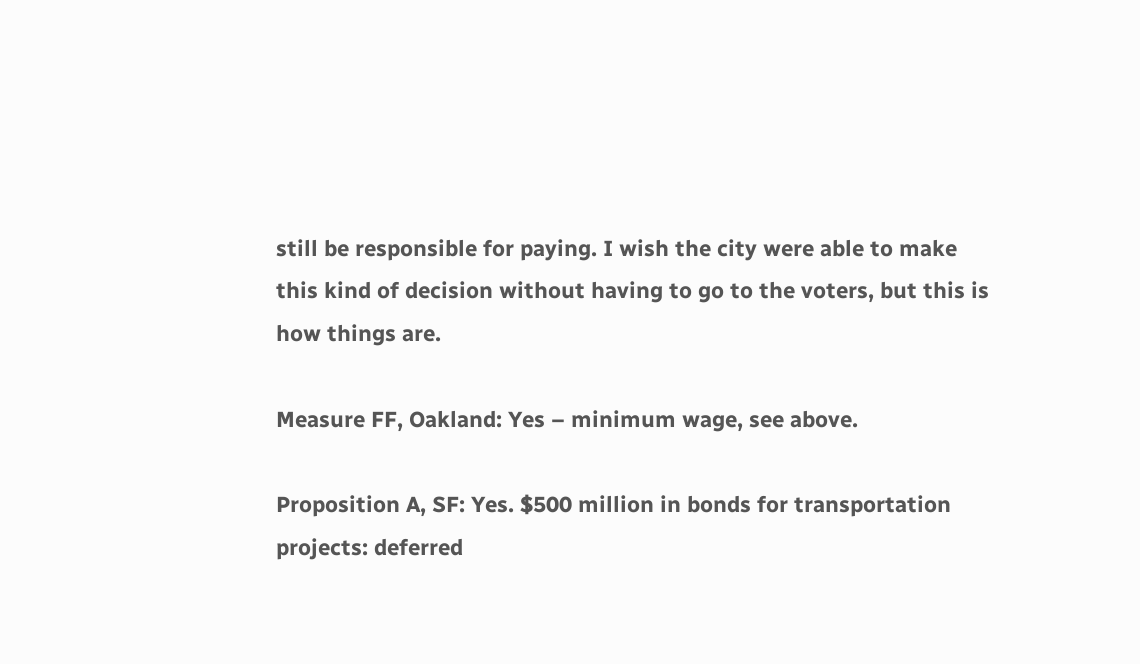still be responsible for paying. I wish the city were able to make this kind of decision without having to go to the voters, but this is how things are.

Measure FF, Oakland: Yes – minimum wage, see above.

Proposition A, SF: Yes. $500 million in bonds for transportation projects: deferred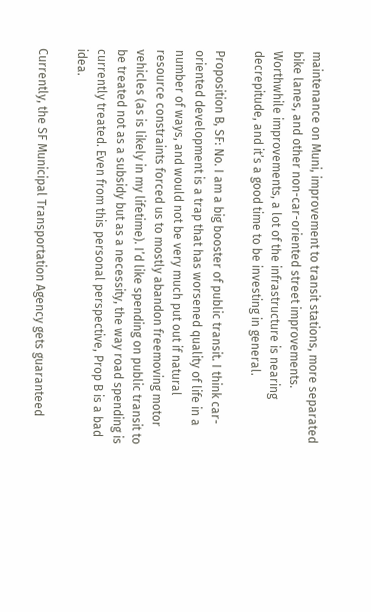maintenance on Muni, improvement to transit stations, more separated bike lanes, and other non-car-oriented street improvements. Worthwhile improvements, a lot of the infrastructure is nearing decrepitude, and it’s a good time to be investing in general.

Proposition B, SF: No. I am a big booster of public transit. I think car-oriented development is a trap that has worsened quality of life in a number of ways, and would not be very much put out if natural resource constraints forced us to mostly abandon freemoving motor vehicles (as is likely in my lifetime). I’d like spending on public transit to be treated not as a subsidy but as a necessity, the way road spending is currently treated. Even from this personal perspective, Prop B is a bad idea.

Currently, the SF Municipal Transportation Agency gets guaranteed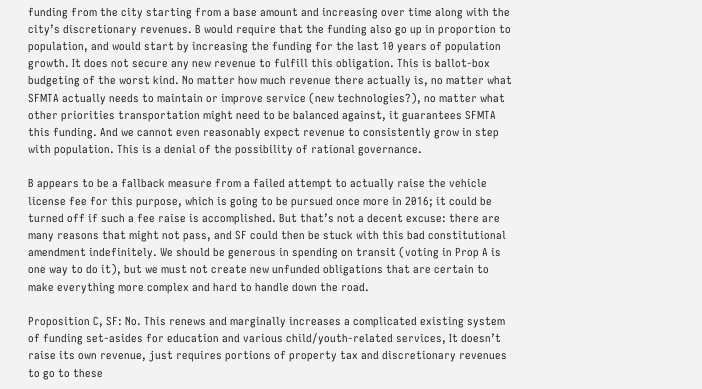funding from the city starting from a base amount and increasing over time along with the city’s discretionary revenues. B would require that the funding also go up in proportion to population, and would start by increasing the funding for the last 10 years of population growth. It does not secure any new revenue to fulfill this obligation. This is ballot-box budgeting of the worst kind. No matter how much revenue there actually is, no matter what SFMTA actually needs to maintain or improve service (new technologies?), no matter what other priorities transportation might need to be balanced against, it guarantees SFMTA this funding. And we cannot even reasonably expect revenue to consistently grow in step with population. This is a denial of the possibility of rational governance.

B appears to be a fallback measure from a failed attempt to actually raise the vehicle license fee for this purpose, which is going to be pursued once more in 2016; it could be turned off if such a fee raise is accomplished. But that’s not a decent excuse: there are many reasons that might not pass, and SF could then be stuck with this bad constitutional amendment indefinitely. We should be generous in spending on transit (voting in Prop A is one way to do it), but we must not create new unfunded obligations that are certain to make everything more complex and hard to handle down the road.

Proposition C, SF: No. This renews and marginally increases a complicated existing system of funding set-asides for education and various child/youth-related services, It doesn’t raise its own revenue, just requires portions of property tax and discretionary revenues to go to these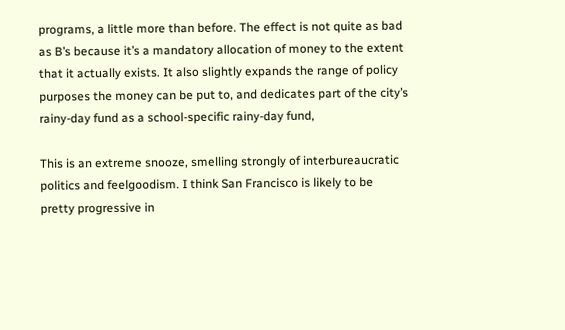programs, a little more than before. The effect is not quite as bad as B’s because it’s a mandatory allocation of money to the extent that it actually exists. It also slightly expands the range of policy purposes the money can be put to, and dedicates part of the city’s rainy-day fund as a school-specific rainy-day fund,

This is an extreme snooze, smelling strongly of interbureaucratic politics and feelgoodism. I think San Francisco is likely to be pretty progressive in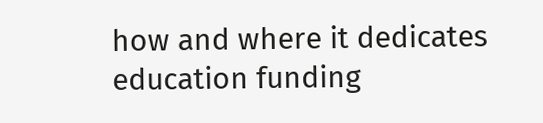how and where it dedicates education funding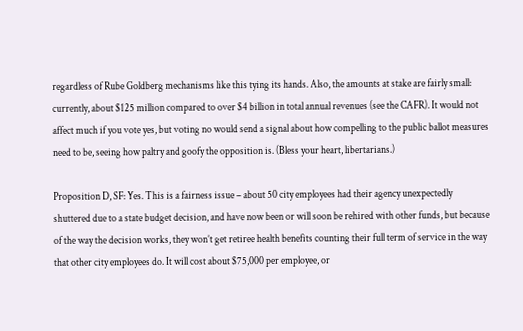regardless of Rube Goldberg mechanisms like this tying its hands. Also, the amounts at stake are fairly small: currently, about $125 million compared to over $4 billion in total annual revenues (see the CAFR). It would not affect much if you vote yes, but voting no would send a signal about how compelling to the public ballot measures need to be, seeing how paltry and goofy the opposition is. (Bless your heart, libertarians.)

Proposition D, SF: Yes. This is a fairness issue – about 50 city employees had their agency unexpectedly shuttered due to a state budget decision, and have now been or will soon be rehired with other funds, but because of the way the decision works, they won’t get retiree health benefits counting their full term of service in the way that other city employees do. It will cost about $75,000 per employee, or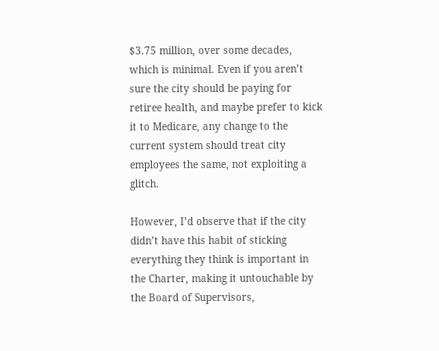$3.75 million, over some decades, which is minimal. Even if you aren’t sure the city should be paying for retiree health, and maybe prefer to kick it to Medicare, any change to the current system should treat city employees the same, not exploiting a glitch.

However, I’d observe that if the city didn’t have this habit of sticking everything they think is important in the Charter, making it untouchable by the Board of Supervisors,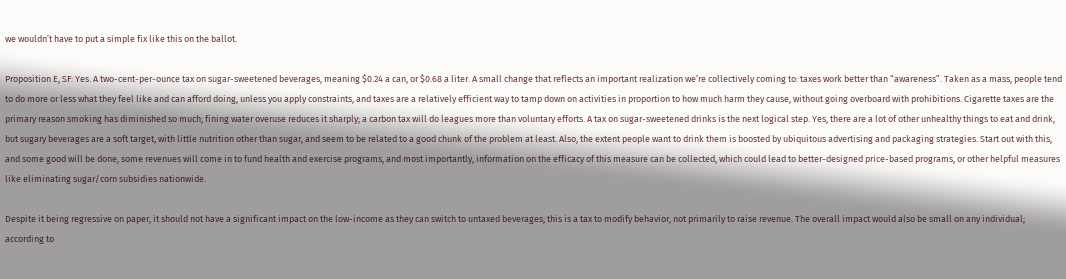we wouldn’t have to put a simple fix like this on the ballot.

Proposition E, SF: Yes. A two-cent-per-ounce tax on sugar-sweetened beverages, meaning $0.24 a can, or $0.68 a liter. A small change that reflects an important realization we’re collectively coming to: taxes work better than “awareness”. Taken as a mass, people tend to do more or less what they feel like and can afford doing, unless you apply constraints, and taxes are a relatively efficient way to tamp down on activities in proportion to how much harm they cause, without going overboard with prohibitions. Cigarette taxes are the primary reason smoking has diminished so much; fining water overuse reduces it sharply; a carbon tax will do leagues more than voluntary efforts. A tax on sugar-sweetened drinks is the next logical step. Yes, there are a lot of other unhealthy things to eat and drink, but sugary beverages are a soft target, with little nutrition other than sugar, and seem to be related to a good chunk of the problem at least. Also, the extent people want to drink them is boosted by ubiquitous advertising and packaging strategies. Start out with this, and some good will be done, some revenues will come in to fund health and exercise programs, and most importantly, information on the efficacy of this measure can be collected, which could lead to better-designed price-based programs, or other helpful measures like eliminating sugar/corn subsidies nationwide.

Despite it being regressive on paper, it should not have a significant impact on the low-income as they can switch to untaxed beverages; this is a tax to modify behavior, not primarily to raise revenue. The overall impact would also be small on any individual; according to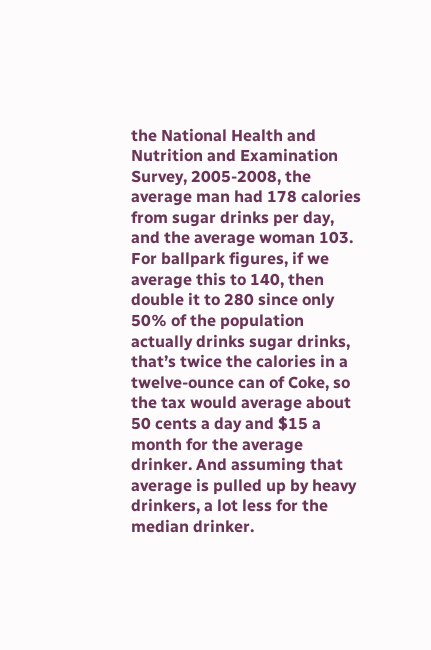the National Health and Nutrition and Examination Survey, 2005-2008, the average man had 178 calories from sugar drinks per day, and the average woman 103. For ballpark figures, if we average this to 140, then double it to 280 since only 50% of the population actually drinks sugar drinks, that’s twice the calories in a twelve-ounce can of Coke, so the tax would average about 50 cents a day and $15 a month for the average drinker. And assuming that average is pulled up by heavy drinkers, a lot less for the median drinker.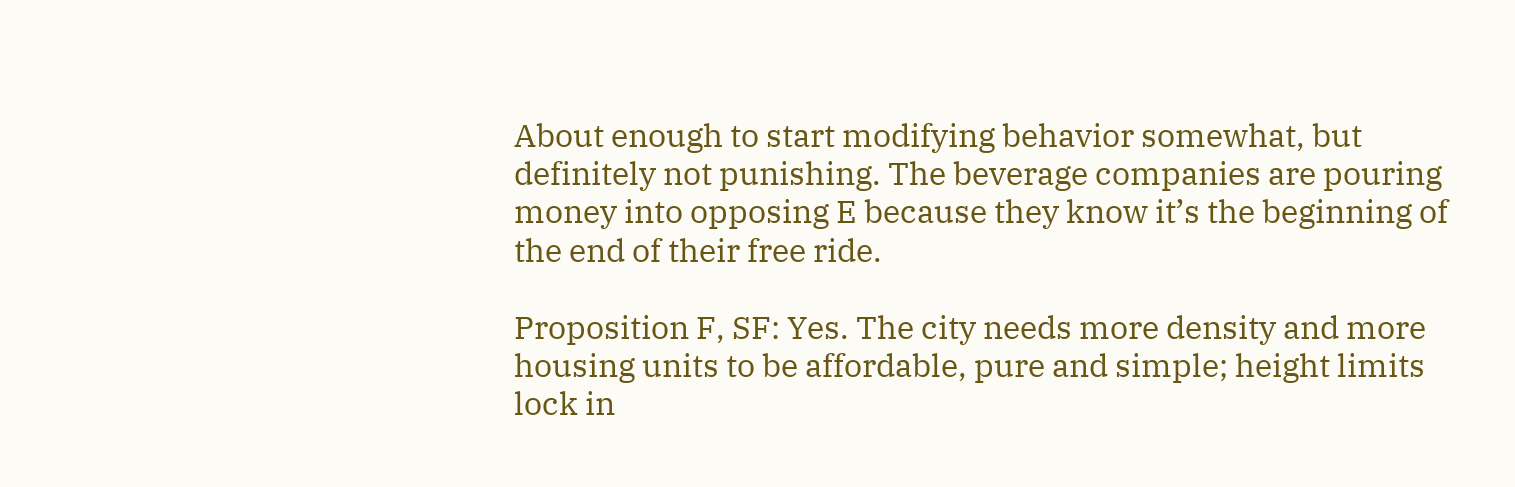About enough to start modifying behavior somewhat, but definitely not punishing. The beverage companies are pouring money into opposing E because they know it’s the beginning of the end of their free ride.

Proposition F, SF: Yes. The city needs more density and more housing units to be affordable, pure and simple; height limits lock in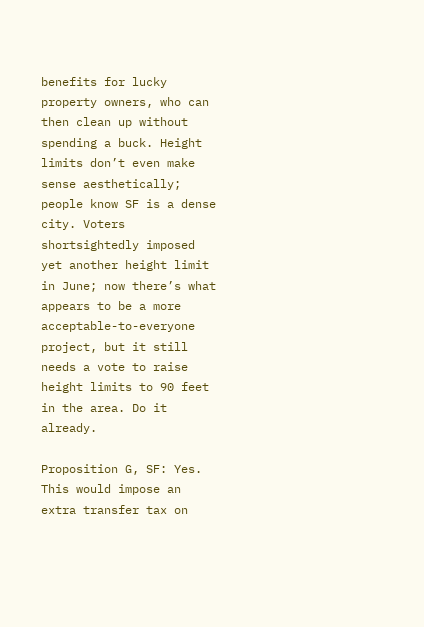benefits for lucky property owners, who can then clean up without spending a buck. Height limits don’t even make sense aesthetically; people know SF is a dense city. Voters shortsightedly imposed yet another height limit in June; now there’s what appears to be a more acceptable-to-everyone project, but it still needs a vote to raise height limits to 90 feet in the area. Do it already.

Proposition G, SF: Yes. This would impose an extra transfer tax on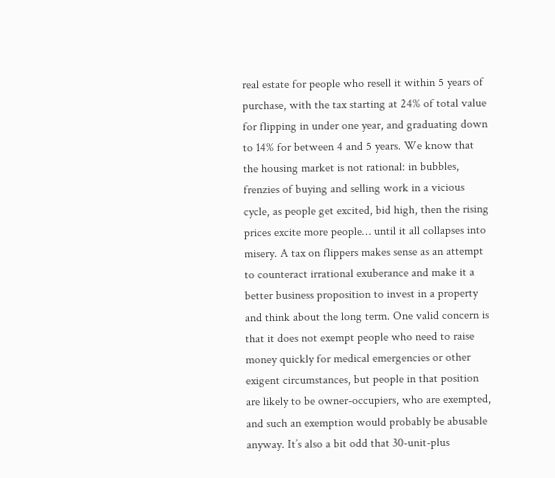real estate for people who resell it within 5 years of purchase, with the tax starting at 24% of total value for flipping in under one year, and graduating down to 14% for between 4 and 5 years. We know that the housing market is not rational: in bubbles, frenzies of buying and selling work in a vicious cycle, as people get excited, bid high, then the rising prices excite more people… until it all collapses into misery. A tax on flippers makes sense as an attempt to counteract irrational exuberance and make it a better business proposition to invest in a property and think about the long term. One valid concern is that it does not exempt people who need to raise money quickly for medical emergencies or other exigent circumstances, but people in that position are likely to be owner-occupiers, who are exempted, and such an exemption would probably be abusable anyway. It’s also a bit odd that 30-unit-plus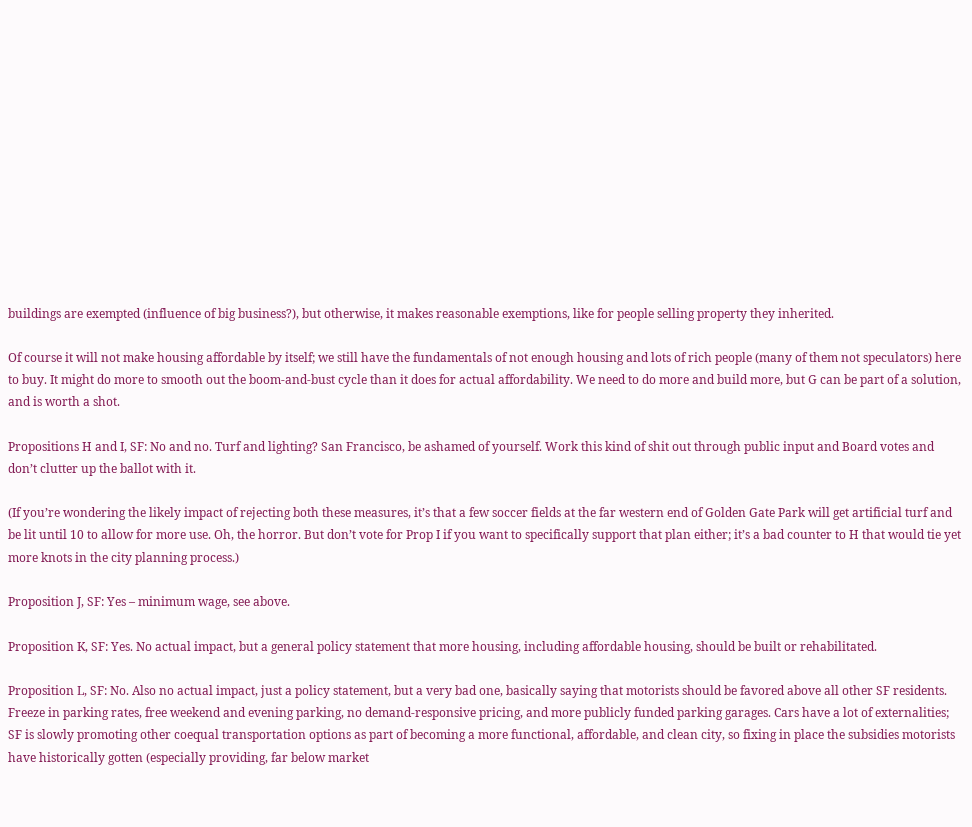buildings are exempted (influence of big business?), but otherwise, it makes reasonable exemptions, like for people selling property they inherited.

Of course it will not make housing affordable by itself; we still have the fundamentals of not enough housing and lots of rich people (many of them not speculators) here to buy. It might do more to smooth out the boom-and-bust cycle than it does for actual affordability. We need to do more and build more, but G can be part of a solution, and is worth a shot.

Propositions H and I, SF: No and no. Turf and lighting? San Francisco, be ashamed of yourself. Work this kind of shit out through public input and Board votes and don’t clutter up the ballot with it.

(If you’re wondering the likely impact of rejecting both these measures, it’s that a few soccer fields at the far western end of Golden Gate Park will get artificial turf and be lit until 10 to allow for more use. Oh, the horror. But don’t vote for Prop I if you want to specifically support that plan either; it’s a bad counter to H that would tie yet more knots in the city planning process.)

Proposition J, SF: Yes – minimum wage, see above.

Proposition K, SF: Yes. No actual impact, but a general policy statement that more housing, including affordable housing, should be built or rehabilitated.

Proposition L, SF: No. Also no actual impact, just a policy statement, but a very bad one, basically saying that motorists should be favored above all other SF residents. Freeze in parking rates, free weekend and evening parking, no demand-responsive pricing, and more publicly funded parking garages. Cars have a lot of externalities; SF is slowly promoting other coequal transportation options as part of becoming a more functional, affordable, and clean city, so fixing in place the subsidies motorists have historically gotten (especially providing, far below market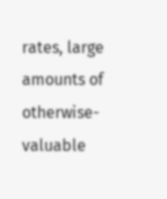rates, large amounts of otherwise-valuable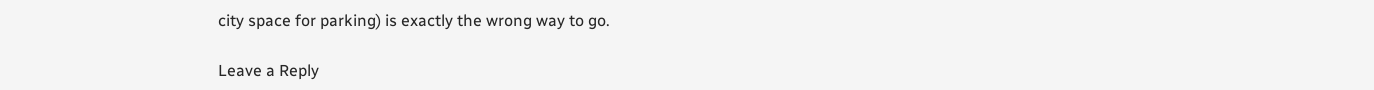city space for parking) is exactly the wrong way to go.

Leave a Reply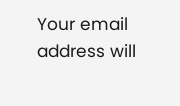Your email address will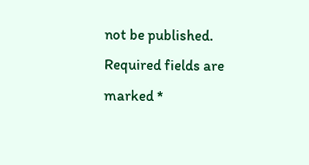not be published. Required fields are marked *